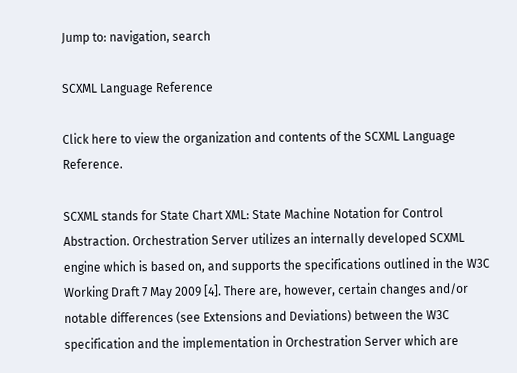Jump to: navigation, search

SCXML Language Reference

Click here to view the organization and contents of the SCXML Language Reference.

SCXML stands for State Chart XML: State Machine Notation for Control Abstraction. Orchestration Server utilizes an internally developed SCXML engine which is based on, and supports the specifications outlined in the W3C Working Draft 7 May 2009 [4]. There are, however, certain changes and/or notable differences (see Extensions and Deviations) between the W3C specification and the implementation in Orchestration Server which are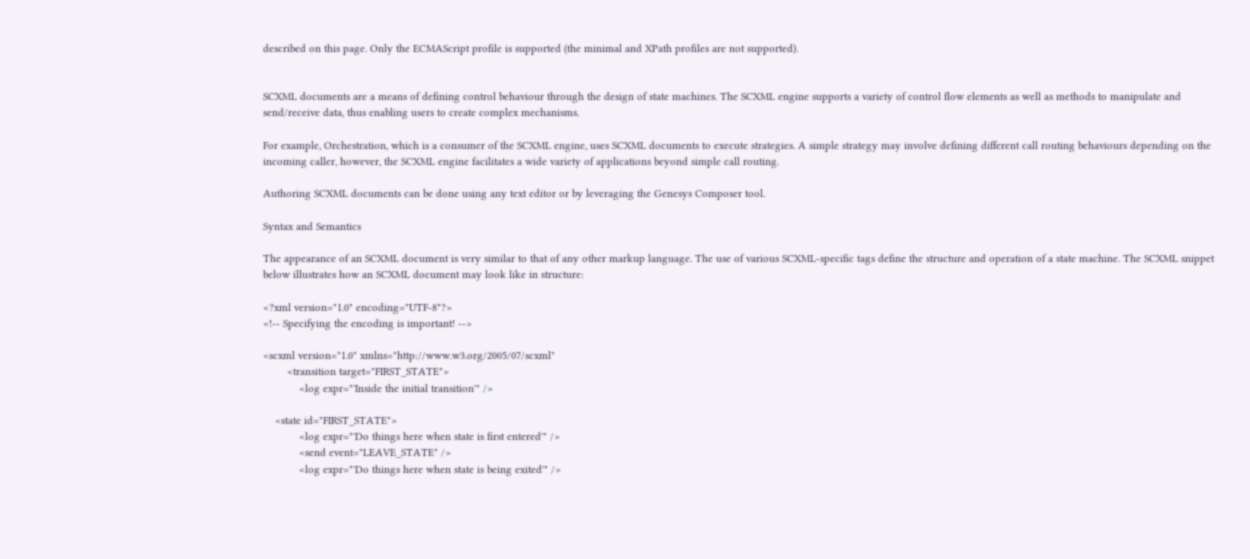described on this page. Only the ECMAScript profile is supported (the minimal and XPath profiles are not supported).


SCXML documents are a means of defining control behaviour through the design of state machines. The SCXML engine supports a variety of control flow elements as well as methods to manipulate and send/receive data, thus enabling users to create complex mechanisms.

For example, Orchestration, which is a consumer of the SCXML engine, uses SCXML documents to execute strategies. A simple strategy may involve defining different call routing behaviours depending on the incoming caller, however, the SCXML engine facilitates a wide variety of applications beyond simple call routing.

Authoring SCXML documents can be done using any text editor or by leveraging the Genesys Composer tool.

Syntax and Semantics

The appearance of an SCXML document is very similar to that of any other markup language. The use of various SCXML-specific tags define the structure and operation of a state machine. The SCXML snippet below illustrates how an SCXML document may look like in structure:

<?xml version="1.0" encoding="UTF-8"?>
<!-- Specifying the encoding is important! -->

<scxml version="1.0" xmlns="http://www.w3.org/2005/07/scxml"
        <transition target="FIRST_STATE">
            <log expr="'Inside the initial transition'" />

    <state id="FIRST_STATE">
            <log expr="'Do things here when state is first entered'" />
            <send event="LEAVE_STATE" />
            <log expr="'Do things here when state is being exited'" />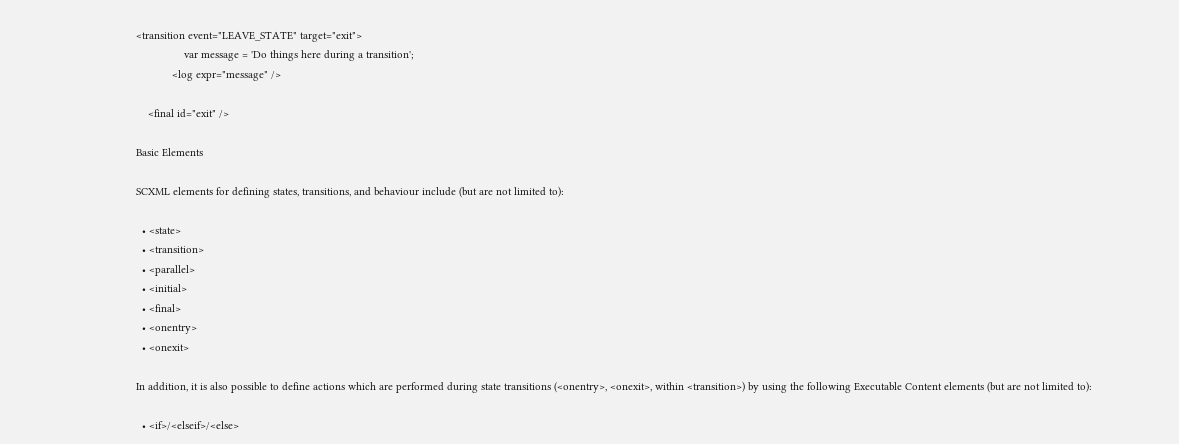<transition event="LEAVE_STATE" target="exit">
                var message = 'Do things here during a transition';
            <log expr="message" />

    <final id="exit" />

Basic Elements

SCXML elements for defining states, transitions, and behaviour include (but are not limited to):

  • <state>
  • <transition>
  • <parallel>
  • <initial>
  • <final>
  • <onentry>
  • <onexit>

In addition, it is also possible to define actions which are performed during state transitions (<onentry>, <onexit>, within <transition>) by using the following Executable Content elements (but are not limited to):

  • <if>/<elseif>/<else>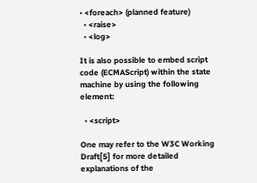• <foreach> (planned feature)
  • <raise>
  • <log>

It is also possible to embed script code (ECMAScript) within the state machine by using the following element:

  • <script>

One may refer to the W3C Working Draft[5] for more detailed explanations of the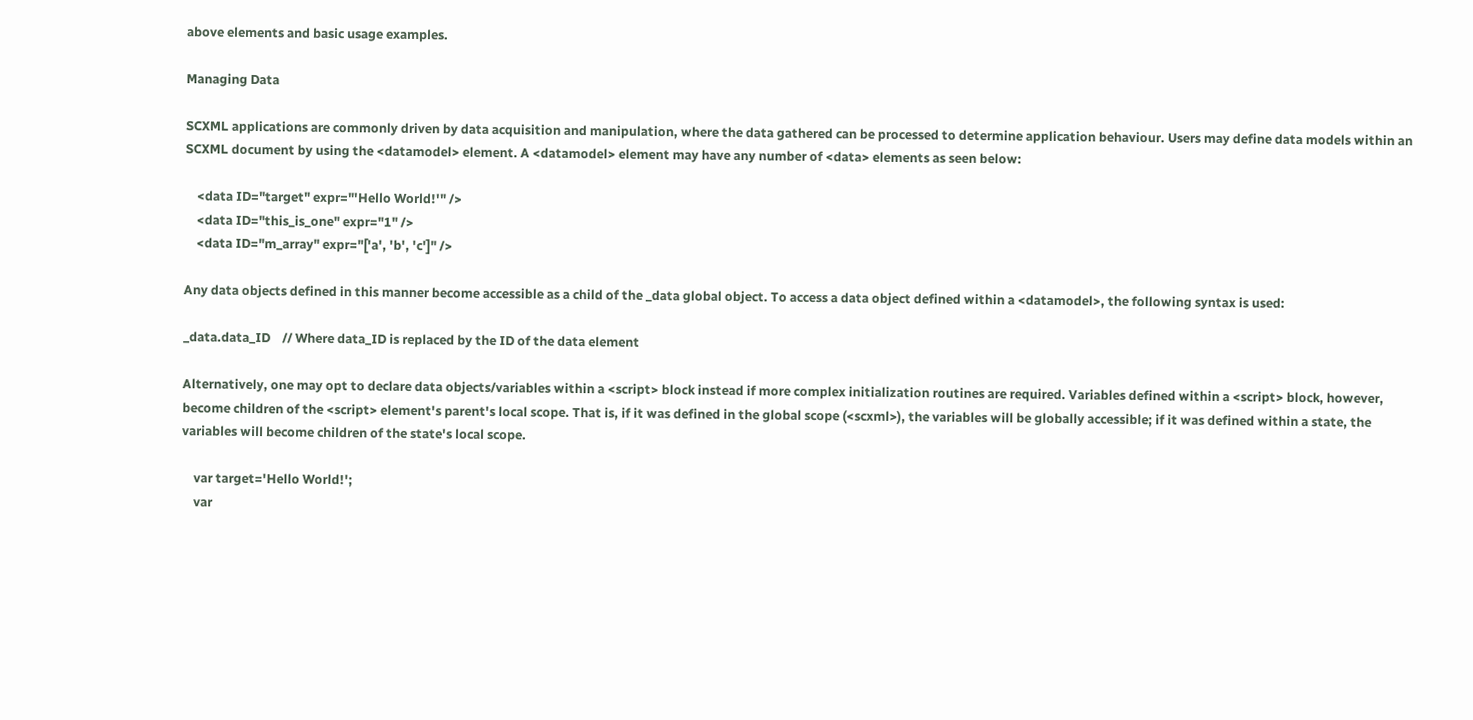above elements and basic usage examples.

Managing Data

SCXML applications are commonly driven by data acquisition and manipulation, where the data gathered can be processed to determine application behaviour. Users may define data models within an SCXML document by using the <datamodel> element. A <datamodel> element may have any number of <data> elements as seen below:

    <data ID="target" expr="'Hello World!'" />
    <data ID="this_is_one" expr="1" />
    <data ID="m_array" expr="['a', 'b', 'c']" />

Any data objects defined in this manner become accessible as a child of the _data global object. To access a data object defined within a <datamodel>, the following syntax is used:

_data.data_ID    // Where data_ID is replaced by the ID of the data element

Alternatively, one may opt to declare data objects/variables within a <script> block instead if more complex initialization routines are required. Variables defined within a <script> block, however, become children of the <script> element's parent's local scope. That is, if it was defined in the global scope (<scxml>), the variables will be globally accessible; if it was defined within a state, the variables will become children of the state's local scope.

    var target='Hello World!';
    var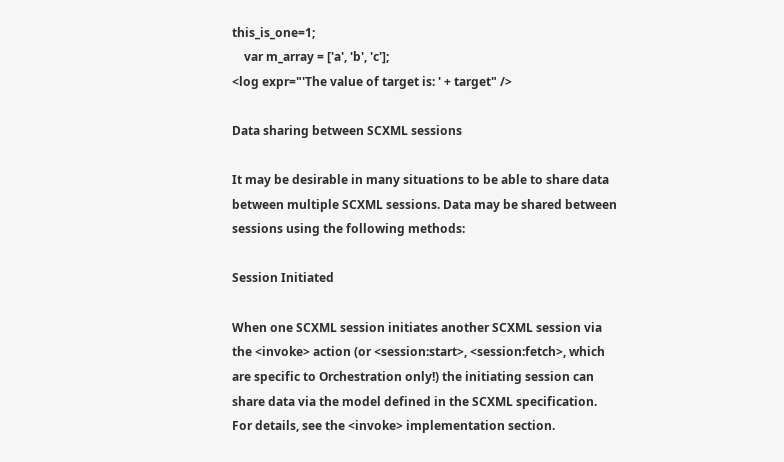this_is_one=1;
    var m_array = ['a', 'b', 'c'];
<log expr="'The value of target is: ' + target" />

Data sharing between SCXML sessions

It may be desirable in many situations to be able to share data between multiple SCXML sessions. Data may be shared between sessions using the following methods:

Session Initiated

When one SCXML session initiates another SCXML session via the <invoke> action (or <session:start>, <session:fetch>, which are specific to Orchestration only!) the initiating session can share data via the model defined in the SCXML specification. For details, see the <invoke> implementation section.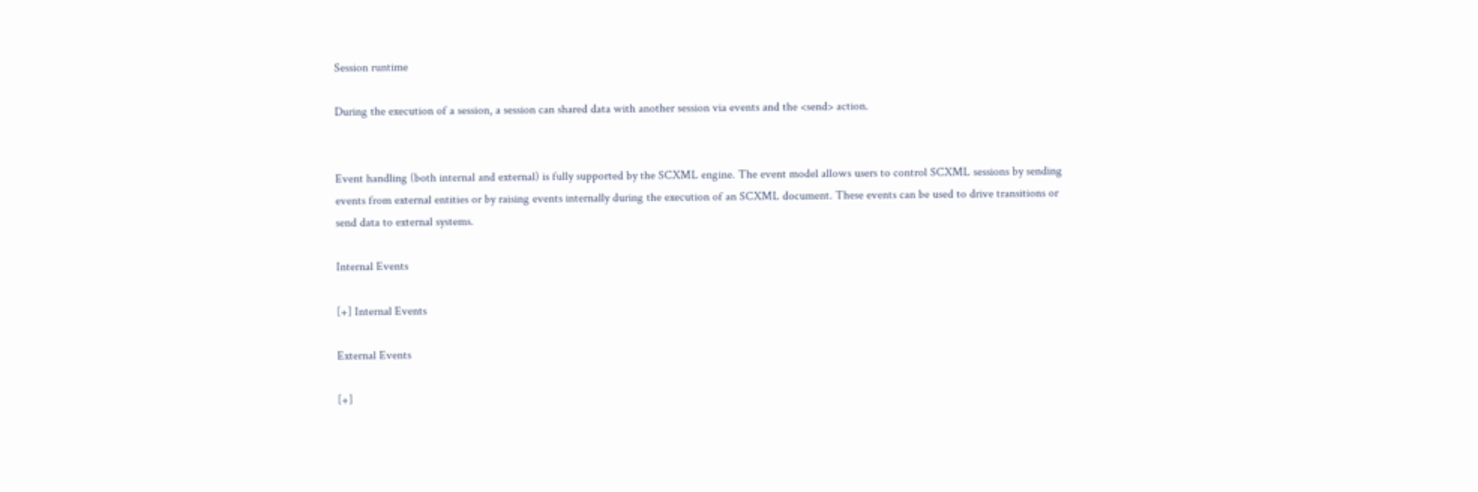Session runtime

During the execution of a session, a session can shared data with another session via events and the <send> action.


Event handling (both internal and external) is fully supported by the SCXML engine. The event model allows users to control SCXML sessions by sending events from external entities or by raising events internally during the execution of an SCXML document. These events can be used to drive transitions or send data to external systems.

Internal Events

[+] Internal Events

External Events

[+]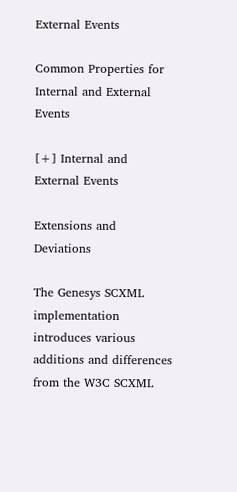External Events

Common Properties for Internal and External Events

[+] Internal and External Events

Extensions and Deviations

The Genesys SCXML implementation introduces various additions and differences from the W3C SCXML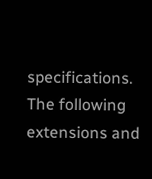specifications. The following extensions and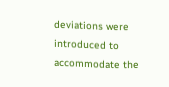deviations were introduced to accommodate the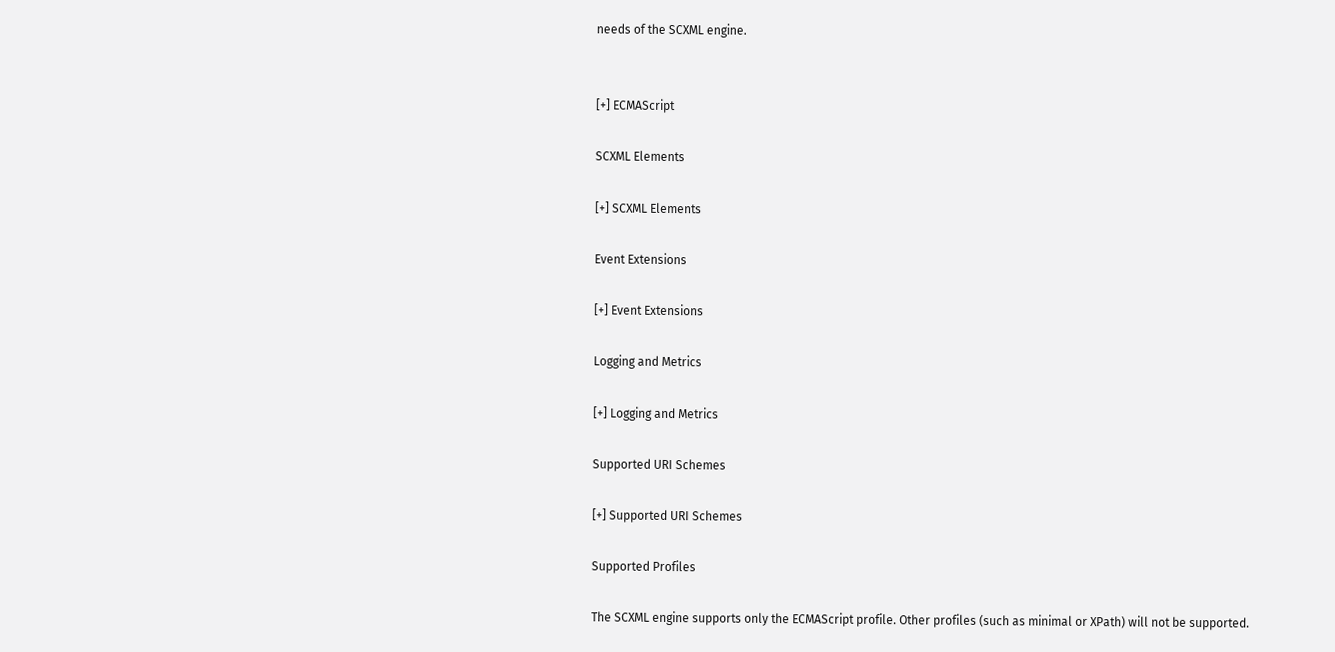needs of the SCXML engine.


[+] ECMAScript

SCXML Elements

[+] SCXML Elements

Event Extensions

[+] Event Extensions

Logging and Metrics

[+] Logging and Metrics

Supported URI Schemes

[+] Supported URI Schemes

Supported Profiles

The SCXML engine supports only the ECMAScript profile. Other profiles (such as minimal or XPath) will not be supported.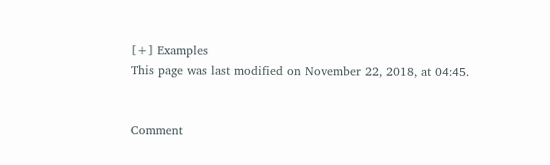[+] Examples
This page was last modified on November 22, 2018, at 04:45.


Comment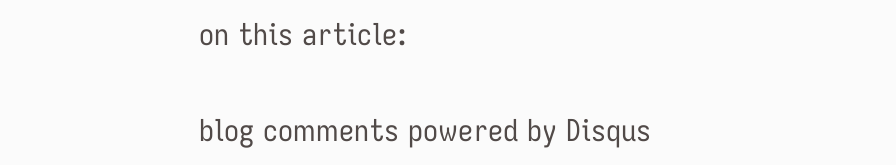on this article:

blog comments powered by Disqus